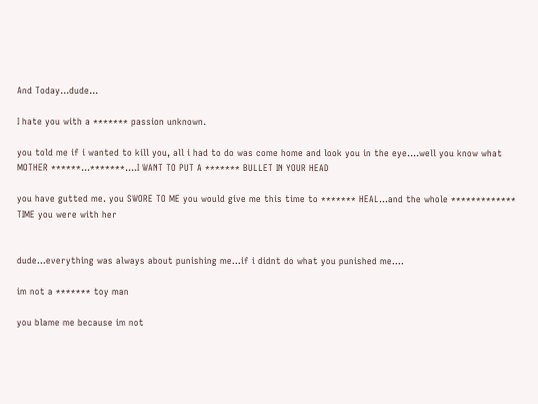And Today...dude...

I hate you with a ******* passion unknown.

you told me if i wanted to kill you, all i had to do was come home and look you in the eye....well you know what MOTHER ******...*******....I WANT TO PUT A ******* BULLET IN YOUR HEAD

you have gutted me. you SWORE TO ME you would give me this time to ******* HEAL...and the whole ************* TIME you were with her


dude...everything was always about punishing me...if i didnt do what you punished me....

im not a ******* toy man

you blame me because im not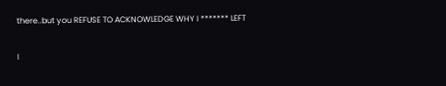there..but you REFUSE TO ACKNOWLEDGE WHY I ******* LEFT

I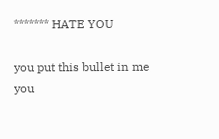******* HATE YOU

you put this bullet in me you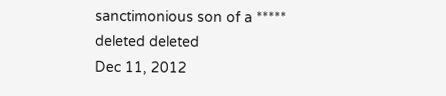sanctimonious son of a *****
deleted deleted
Dec 11, 2012